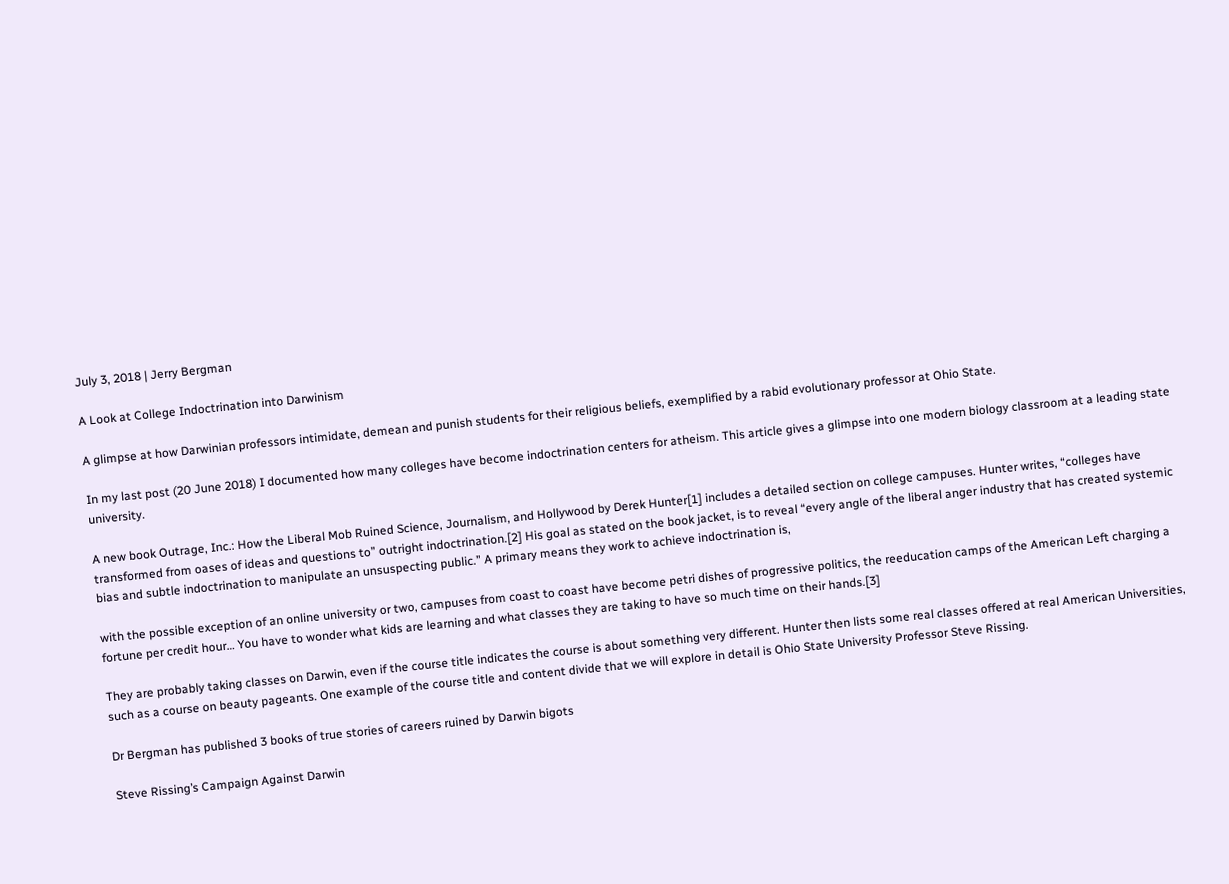July 3, 2018 | Jerry Bergman

A Look at College Indoctrination into Darwinism

A glimpse at how Darwinian professors intimidate, demean and punish students for their religious beliefs, exemplified by a rabid evolutionary professor at Ohio State.

In my last post (20 June 2018) I documented how many colleges have become indoctrination centers for atheism. This article gives a glimpse into one modern biology classroom at a leading state university.

A new book Outrage, Inc.: How the Liberal Mob Ruined Science, Journalism, and Hollywood by Derek Hunter[1] includes a detailed section on college campuses. Hunter writes, “colleges have transformed from oases of ideas and questions to” outright indoctrination.[2] His goal as stated on the book jacket, is to reveal “every angle of the liberal anger industry that has created systemic bias and subtle indoctrination to manipulate an unsuspecting public.” A primary means they work to achieve indoctrination is,

with the possible exception of an online university or two, campuses from coast to coast have become petri dishes of progressive politics, the reeducation camps of the American Left charging a fortune per credit hour… You have to wonder what kids are learning and what classes they are taking to have so much time on their hands.[3]

They are probably taking classes on Darwin, even if the course title indicates the course is about something very different. Hunter then lists some real classes offered at real American Universities, such as a course on beauty pageants. One example of the course title and content divide that we will explore in detail is Ohio State University Professor Steve Rissing.

Dr Bergman has published 3 books of true stories of careers ruined by Darwin bigots

Steve Rissing’s Campaign Against Darwin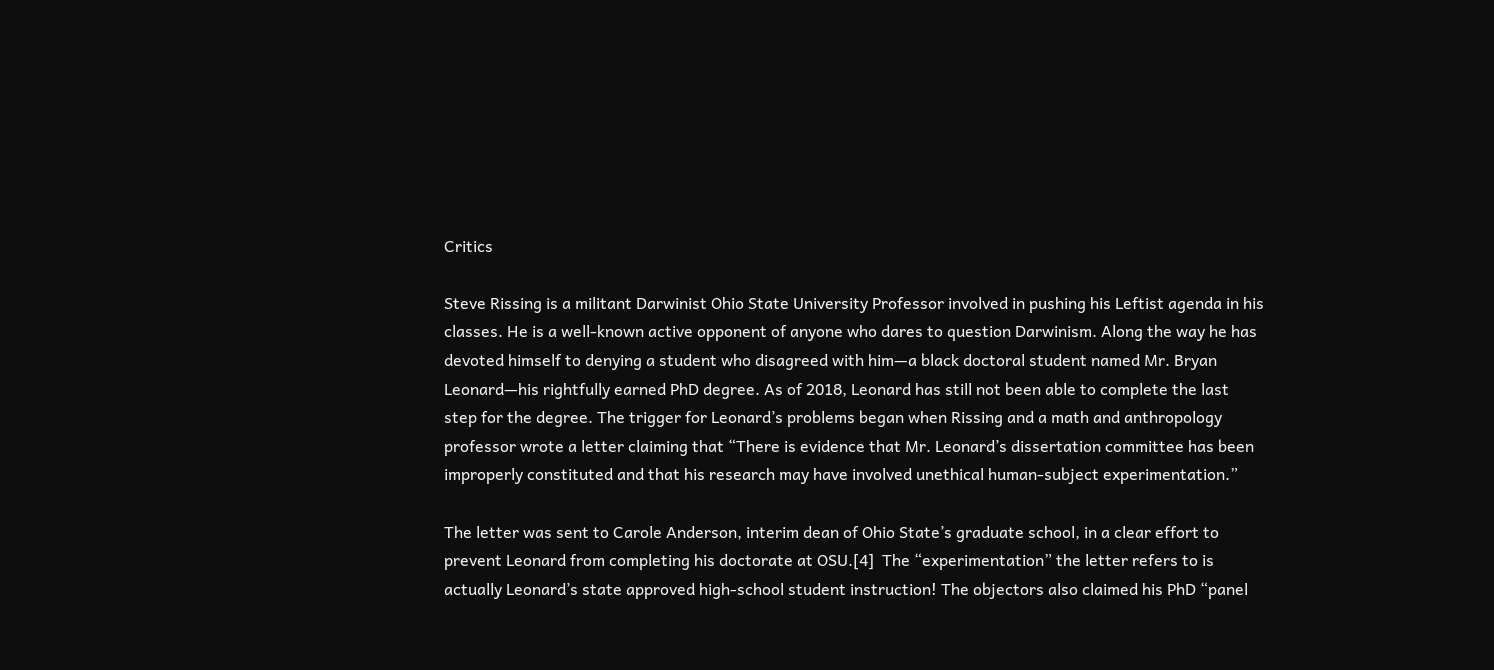Critics

Steve Rissing is a militant Darwinist Ohio State University Professor involved in pushing his Leftist agenda in his classes. He is a well-known active opponent of anyone who dares to question Darwinism. Along the way he has devoted himself to denying a student who disagreed with him—a black doctoral student named Mr. Bryan Leonard—his rightfully earned PhD degree. As of 2018, Leonard has still not been able to complete the last step for the degree. The trigger for Leonard’s problems began when Rissing and a math and anthropology professor wrote a letter claiming that “There is evidence that Mr. Leonard’s dissertation committee has been improperly constituted and that his research may have involved unethical human-subject experimentation.”

The letter was sent to Carole Anderson, interim dean of Ohio State’s graduate school, in a clear effort to prevent Leonard from completing his doctorate at OSU.[4]  The “experimentation” the letter refers to is actually Leonard’s state approved high-school student instruction! The objectors also claimed his PhD “panel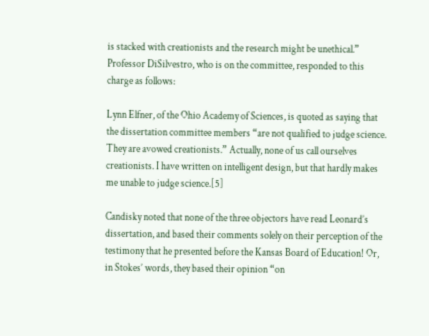is stacked with creationists and the research might be unethical.”  Professor DiSilvestro, who is on the committee, responded to this charge as follows:

Lynn Elfner, of the Ohio Academy of Sciences, is quoted as saying that the dissertation committee members “are not qualified to judge science. They are avowed creationists.” Actually, none of us call ourselves creationists. I have written on intelligent design, but that hardly makes me unable to judge science.[5]

Candisky noted that none of the three objectors have read Leonard’s dissertation, and based their comments solely on their perception of the testimony that he presented before the Kansas Board of Education! Or, in Stokes’ words, they based their opinion “on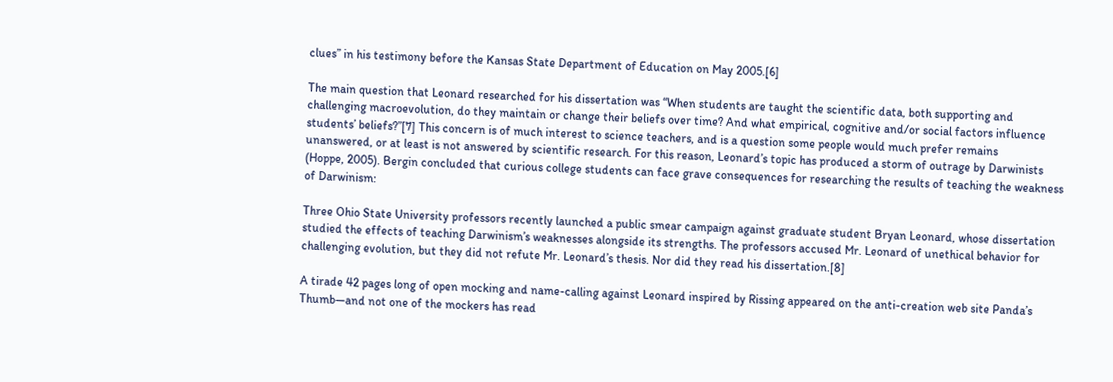clues” in his testimony before the Kansas State Department of Education on May 2005.[6]

The main question that Leonard researched for his dissertation was “When students are taught the scientific data, both supporting and challenging macroevolution, do they maintain or change their beliefs over time? And what empirical, cognitive and/or social factors influence students’ beliefs?”[7] This concern is of much interest to science teachers, and is a question some people would much prefer remains unanswered, or at least is not answered by scientific research. For this reason, Leonard’s topic has produced a storm of outrage by Darwinists (Hoppe, 2005). Bergin concluded that curious college students can face grave consequences for researching the results of teaching the weakness of Darwinism:

Three Ohio State University professors recently launched a public smear campaign against graduate student Bryan Leonard, whose dissertation studied the effects of teaching Darwinism’s weaknesses alongside its strengths. The professors accused Mr. Leonard of unethical behavior for challenging evolution, but they did not refute Mr. Leonard’s thesis. Nor did they read his dissertation.[8]

A tirade 42 pages long of open mocking and name-calling against Leonard inspired by Rissing appeared on the anti-creation web site Panda’s Thumb—and not one of the mockers has read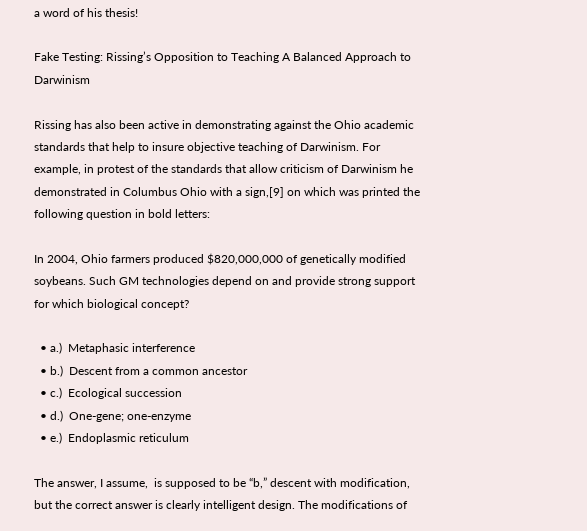a word of his thesis!

Fake Testing: Rissing’s Opposition to Teaching A Balanced Approach to Darwinism

Rissing has also been active in demonstrating against the Ohio academic standards that help to insure objective teaching of Darwinism. For example, in protest of the standards that allow criticism of Darwinism he demonstrated in Columbus Ohio with a sign,[9] on which was printed the following question in bold letters:

In 2004, Ohio farmers produced $820,000,000 of genetically modified soybeans. Such GM technologies depend on and provide strong support for which biological concept?

  • a.)  Metaphasic interference
  • b.)  Descent from a common ancestor
  • c.)  Ecological succession
  • d.)  One-gene; one-enzyme
  • e.)  Endoplasmic reticulum

The answer, I assume,  is supposed to be “b,” descent with modification, but the correct answer is clearly intelligent design. The modifications of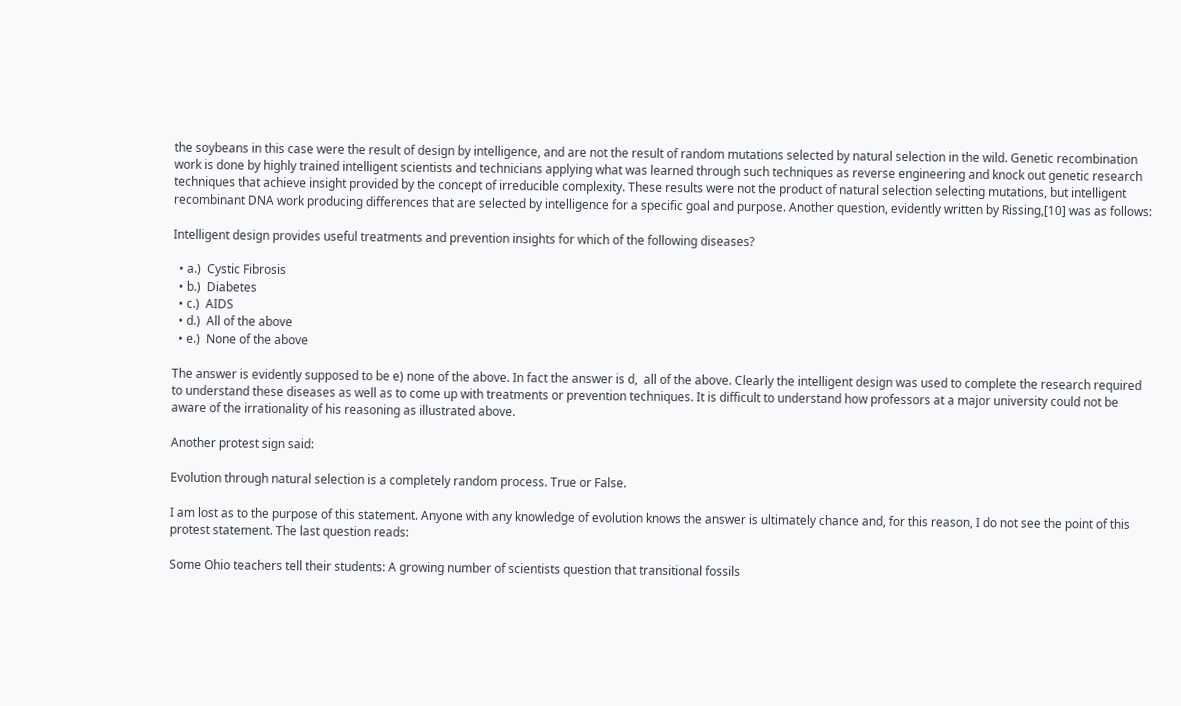the soybeans in this case were the result of design by intelligence, and are not the result of random mutations selected by natural selection in the wild. Genetic recombination work is done by highly trained intelligent scientists and technicians applying what was learned through such techniques as reverse engineering and knock out genetic research techniques that achieve insight provided by the concept of irreducible complexity. These results were not the product of natural selection selecting mutations, but intelligent recombinant DNA work producing differences that are selected by intelligence for a specific goal and purpose. Another question, evidently written by Rissing,[10] was as follows:

Intelligent design provides useful treatments and prevention insights for which of the following diseases?

  • a.)  Cystic Fibrosis
  • b.)  Diabetes
  • c.)  AIDS
  • d.)  All of the above
  • e.)  None of the above

The answer is evidently supposed to be e) none of the above. In fact the answer is d,  all of the above. Clearly the intelligent design was used to complete the research required to understand these diseases as well as to come up with treatments or prevention techniques. It is difficult to understand how professors at a major university could not be aware of the irrationality of his reasoning as illustrated above.

Another protest sign said:

Evolution through natural selection is a completely random process. True or False.

I am lost as to the purpose of this statement. Anyone with any knowledge of evolution knows the answer is ultimately chance and, for this reason, I do not see the point of this protest statement. The last question reads:

Some Ohio teachers tell their students: A growing number of scientists question that transitional fossils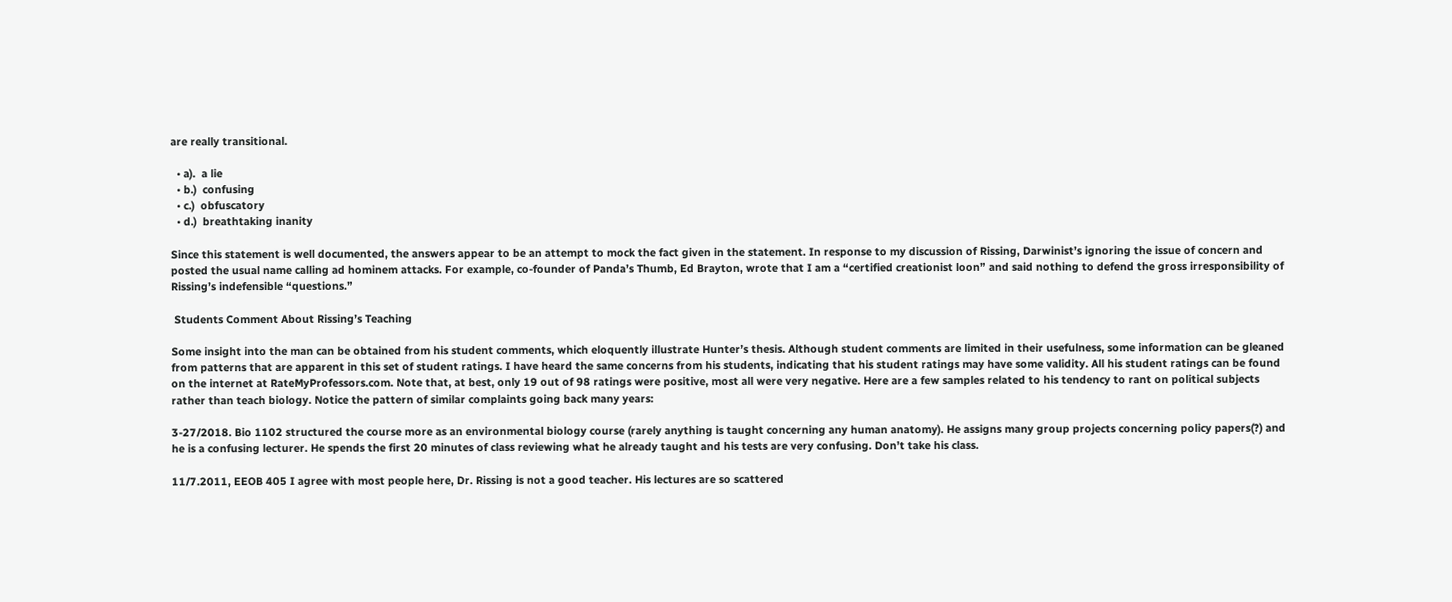are really transitional.

  • a).  a lie
  • b.)  confusing
  • c.)  obfuscatory
  • d.)  breathtaking inanity

Since this statement is well documented, the answers appear to be an attempt to mock the fact given in the statement. In response to my discussion of Rissing, Darwinist’s ignoring the issue of concern and posted the usual name calling ad hominem attacks. For example, co-founder of Panda’s Thumb, Ed Brayton, wrote that I am a “certified creationist loon” and said nothing to defend the gross irresponsibility of Rissing’s indefensible “questions.”

 Students Comment About Rissing’s Teaching

Some insight into the man can be obtained from his student comments, which eloquently illustrate Hunter’s thesis. Although student comments are limited in their usefulness, some information can be gleaned from patterns that are apparent in this set of student ratings. I have heard the same concerns from his students, indicating that his student ratings may have some validity. All his student ratings can be found on the internet at RateMyProfessors.com. Note that, at best, only 19 out of 98 ratings were positive, most all were very negative. Here are a few samples related to his tendency to rant on political subjects rather than teach biology. Notice the pattern of similar complaints going back many years:

3-27/2018. Bio 1102 structured the course more as an environmental biology course (rarely anything is taught concerning any human anatomy). He assigns many group projects concerning policy papers(?) and he is a confusing lecturer. He spends the first 20 minutes of class reviewing what he already taught and his tests are very confusing. Don’t take his class.

11/7.2011, EEOB 405 I agree with most people here, Dr. Rissing is not a good teacher. His lectures are so scattered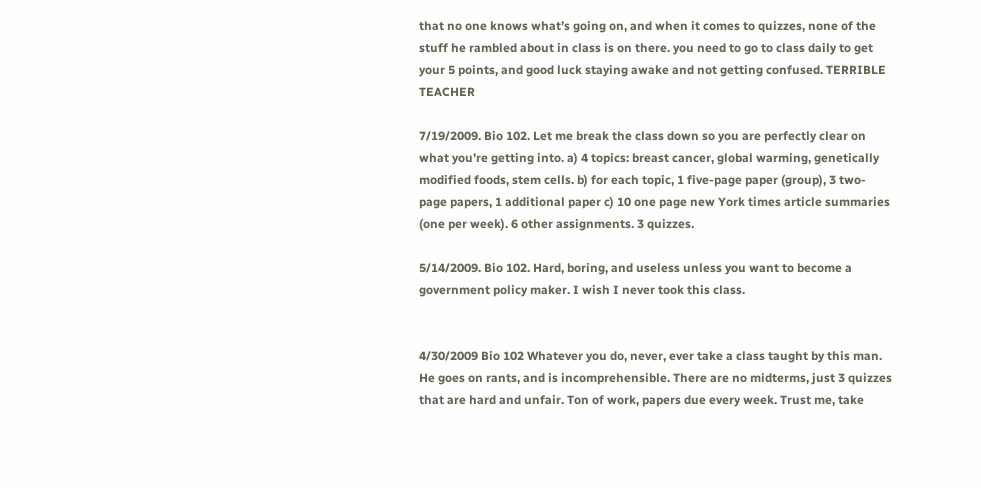that no one knows what’s going on, and when it comes to quizzes, none of the stuff he rambled about in class is on there. you need to go to class daily to get your 5 points, and good luck staying awake and not getting confused. TERRIBLE TEACHER

7/19/2009. Bio 102. Let me break the class down so you are perfectly clear on what you’re getting into. a) 4 topics: breast cancer, global warming, genetically modified foods, stem cells. b) for each topic, 1 five-page paper (group), 3 two-page papers, 1 additional paper c) 10 one page new York times article summaries (one per week). 6 other assignments. 3 quizzes.

5/14/2009. Bio 102. Hard, boring, and useless unless you want to become a government policy maker. I wish I never took this class.


4/30/2009 Bio 102 Whatever you do, never, ever take a class taught by this man. He goes on rants, and is incomprehensible. There are no midterms, just 3 quizzes that are hard and unfair. Ton of work, papers due every week. Trust me, take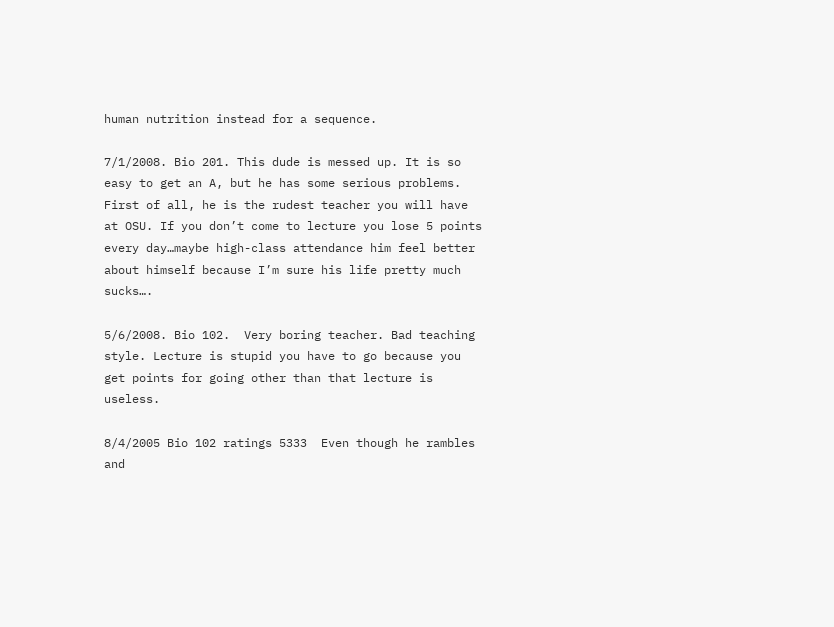human nutrition instead for a sequence.

7/1/2008. Bio 201. This dude is messed up. It is so easy to get an A, but he has some serious problems. First of all, he is the rudest teacher you will have at OSU. If you don’t come to lecture you lose 5 points every day…maybe high-class attendance him feel better about himself because I’m sure his life pretty much sucks….

5/6/2008. Bio 102.  Very boring teacher. Bad teaching style. Lecture is stupid you have to go because you get points for going other than that lecture is useless.

8/4/2005 Bio 102 ratings 5333  Even though he rambles and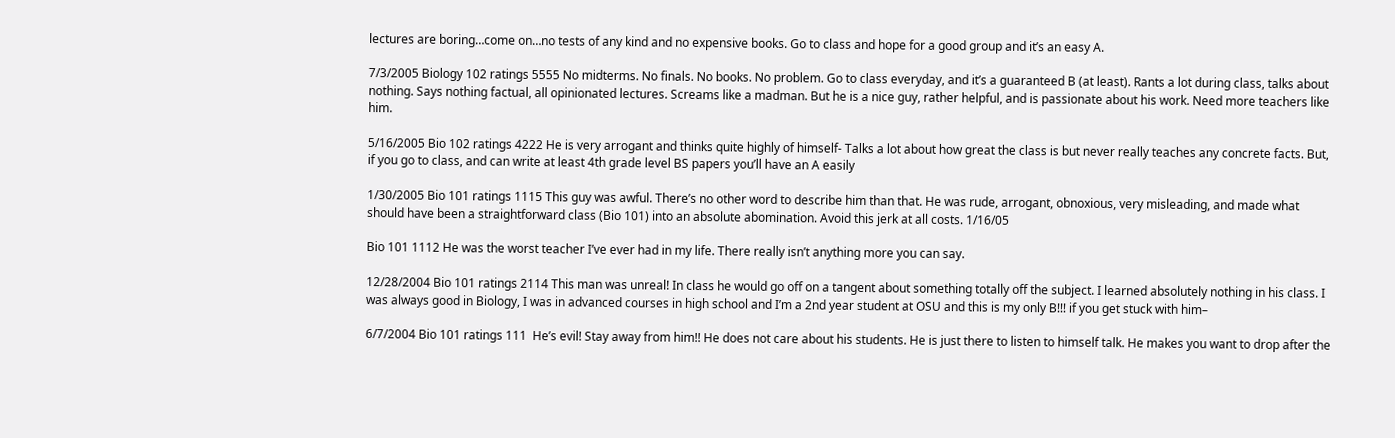lectures are boring…come on…no tests of any kind and no expensive books. Go to class and hope for a good group and it’s an easy A.

7/3/2005 Biology 102 ratings 5555 No midterms. No finals. No books. No problem. Go to class everyday, and it’s a guaranteed B (at least). Rants a lot during class, talks about nothing. Says nothing factual, all opinionated lectures. Screams like a madman. But he is a nice guy, rather helpful, and is passionate about his work. Need more teachers like him.

5/16/2005 Bio 102 ratings 4222 He is very arrogant and thinks quite highly of himself- Talks a lot about how great the class is but never really teaches any concrete facts. But, if you go to class, and can write at least 4th grade level BS papers you’ll have an A easily

1/30/2005 Bio 101 ratings 1115 This guy was awful. There’s no other word to describe him than that. He was rude, arrogant, obnoxious, very misleading, and made what should have been a straightforward class (Bio 101) into an absolute abomination. Avoid this jerk at all costs. 1/16/05

Bio 101 1112 He was the worst teacher I’ve ever had in my life. There really isn’t anything more you can say.

12/28/2004 Bio 101 ratings 2114 This man was unreal! In class he would go off on a tangent about something totally off the subject. I learned absolutely nothing in his class. I was always good in Biology, I was in advanced courses in high school and I’m a 2nd year student at OSU and this is my only B!!! if you get stuck with him–

6/7/2004 Bio 101 ratings 111  He’s evil! Stay away from him!! He does not care about his students. He is just there to listen to himself talk. He makes you want to drop after the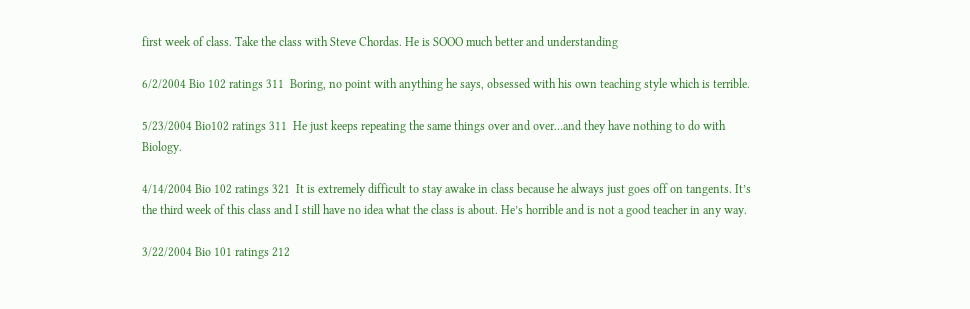first week of class. Take the class with Steve Chordas. He is SOOO much better and understanding

6/2/2004 Bio 102 ratings 311  Boring, no point with anything he says, obsessed with his own teaching style which is terrible.

5/23/2004 Bio102 ratings 311  He just keeps repeating the same things over and over…and they have nothing to do with Biology.

4/14/2004 Bio 102 ratings 321  It is extremely difficult to stay awake in class because he always just goes off on tangents. It’s the third week of this class and I still have no idea what the class is about. He’s horrible and is not a good teacher in any way.

3/22/2004 Bio 101 ratings 212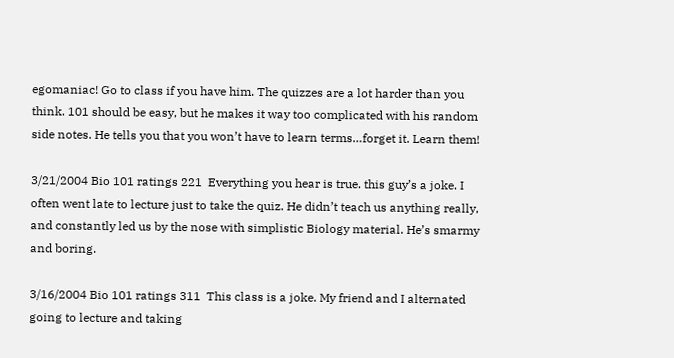egomaniac! Go to class if you have him. The quizzes are a lot harder than you think. 101 should be easy, but he makes it way too complicated with his random side notes. He tells you that you won’t have to learn terms…forget it. Learn them!

3/21/2004 Bio 101 ratings 221  Everything you hear is true. this guy’s a joke. I often went late to lecture just to take the quiz. He didn’t teach us anything really, and constantly led us by the nose with simplistic Biology material. He’s smarmy and boring.

3/16/2004 Bio 101 ratings 311  This class is a joke. My friend and I alternated going to lecture and taking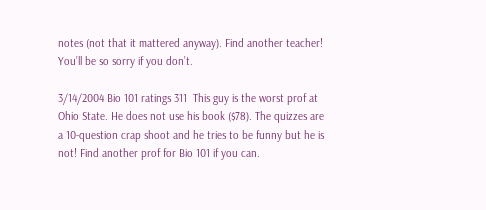notes (not that it mattered anyway). Find another teacher! You’ll be so sorry if you don’t.

3/14/2004 Bio 101 ratings 311  This guy is the worst prof at Ohio State. He does not use his book ($78). The quizzes are a 10-question crap shoot and he tries to be funny but he is not! Find another prof for Bio 101 if you can.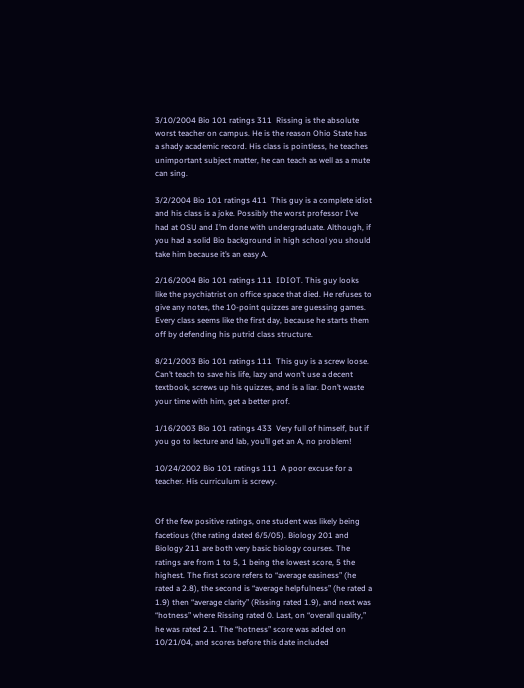3/10/2004 Bio 101 ratings 311  Rissing is the absolute worst teacher on campus. He is the reason Ohio State has a shady academic record. His class is pointless, he teaches unimportant subject matter, he can teach as well as a mute can sing.

3/2/2004 Bio 101 ratings 411  This guy is a complete idiot and his class is a joke. Possibly the worst professor I’ve had at OSU and I’m done with undergraduate. Although, if you had a solid Bio background in high school you should take him because it’s an easy A.

2/16/2004 Bio 101 ratings 111  IDIOT. This guy looks like the psychiatrist on office space that died. He refuses to give any notes, the 10-point quizzes are guessing games. Every class seems like the first day, because he starts them off by defending his putrid class structure.

8/21/2003 Bio 101 ratings 111  This guy is a screw loose. Can’t teach to save his life, lazy and won’t use a decent textbook, screws up his quizzes, and is a liar. Don’t waste your time with him, get a better prof.

1/16/2003 Bio 101 ratings 433  Very full of himself, but if you go to lecture and lab, you’ll get an A, no problem!

10/24/2002 Bio 101 ratings 111  A poor excuse for a teacher. His curriculum is screwy.


Of the few positive ratings, one student was likely being facetious (the rating dated 6/5/05). Biology 201 and Biology 211 are both very basic biology courses. The ratings are from 1 to 5, 1 being the lowest score, 5 the highest. The first score refers to “average easiness” (he rated a 2.8), the second is “average helpfulness” (he rated a 1.9) then “average clarity” (Rissing rated 1.9), and next was “hotness” where Rissing rated 0. Last, on “overall quality,” he was rated 2.1. The “hotness” score was added on 10/21/04, and scores before this date included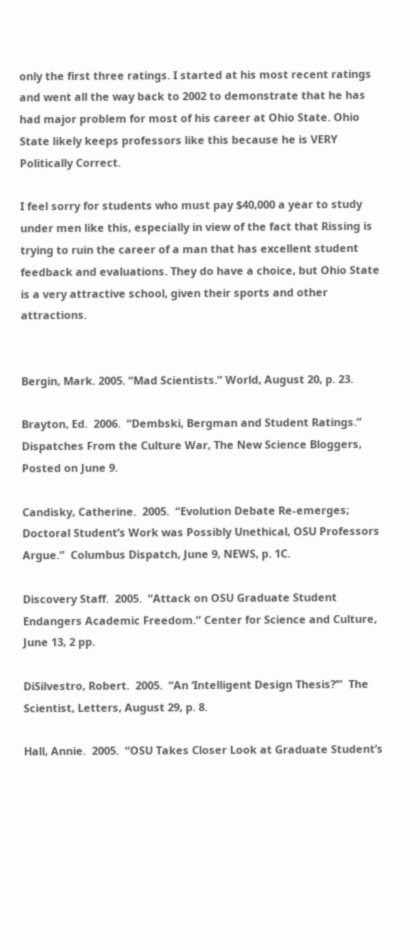only the first three ratings. I started at his most recent ratings and went all the way back to 2002 to demonstrate that he has had major problem for most of his career at Ohio State. Ohio State likely keeps professors like this because he is VERY Politically Correct.

I feel sorry for students who must pay $40,000 a year to study under men like this, especially in view of the fact that Rissing is trying to ruin the career of a man that has excellent student feedback and evaluations. They do have a choice, but Ohio State is a very attractive school, given their sports and other attractions.


Bergin, Mark. 2005. “Mad Scientists.” World, August 20, p. 23.

Brayton, Ed.  2006.  “Dembski, Bergman and Student Ratings.”  Dispatches From the Culture War, The New Science Bloggers, Posted on June 9.

Candisky, Catherine.  2005.  “Evolution Debate Re-emerges; Doctoral Student’s Work was Possibly Unethical, OSU Professors Argue.”  Columbus Dispatch, June 9, NEWS, p. 1C.

Discovery Staff.  2005.  “Attack on OSU Graduate Student Endangers Academic Freedom.” Center for Science and Culture, June 13, 2 pp.

DiSilvestro, Robert.  2005.  “An ‘Intelligent Design Thesis?’”  The Scientist, Letters, August 29, p. 8.

Hall, Annie.  2005.  “OSU Takes Closer Look at Graduate Student’s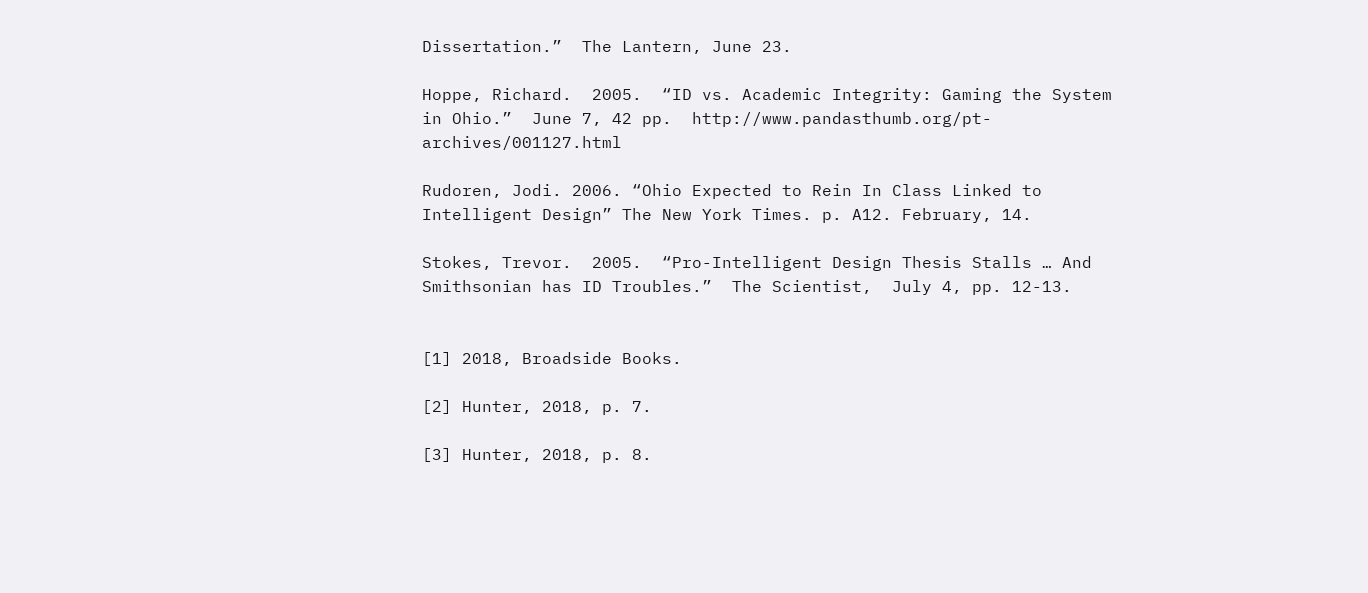Dissertation.”  The Lantern, June 23.

Hoppe, Richard.  2005.  “ID vs. Academic Integrity: Gaming the System in Ohio.”  June 7, 42 pp.  http://www.pandasthumb.org/pt-archives/001127.html

Rudoren, Jodi. 2006. “Ohio Expected to Rein In Class Linked to Intelligent Design” The New York Times. p. A12. February, 14.

Stokes, Trevor.  2005.  “Pro-Intelligent Design Thesis Stalls … And Smithsonian has ID Troubles.”  The Scientist,  July 4, pp. 12-13.


[1] 2018, Broadside Books.

[2] Hunter, 2018, p. 7.

[3] Hunter, 2018, p. 8.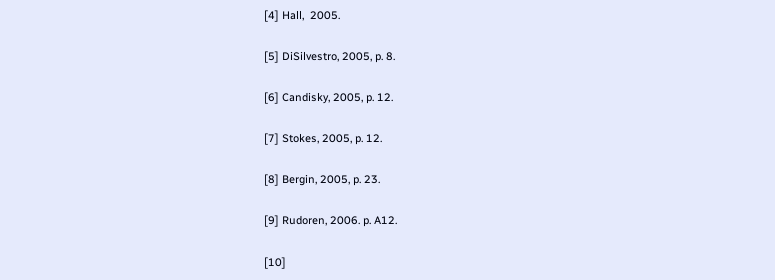[4] Hall,  2005.

[5] DiSilvestro, 2005, p. 8.

[6] Candisky, 2005, p. 12.

[7] Stokes, 2005, p. 12.

[8] Bergin, 2005, p. 23.

[9] Rudoren, 2006. p. A12.

[10]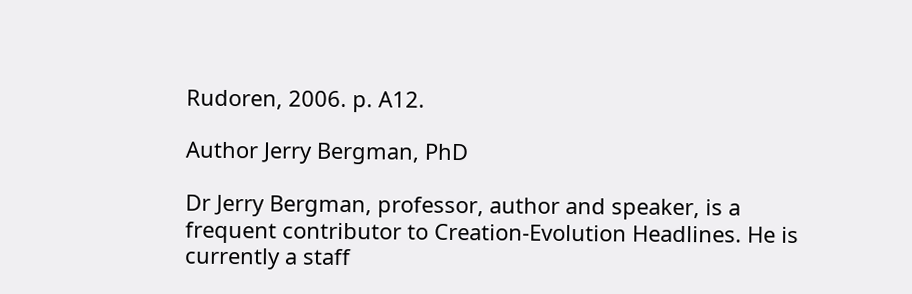Rudoren, 2006. p. A12.

Author Jerry Bergman, PhD

Dr Jerry Bergman, professor, author and speaker, is a frequent contributor to Creation-Evolution Headlines. He is currently a staff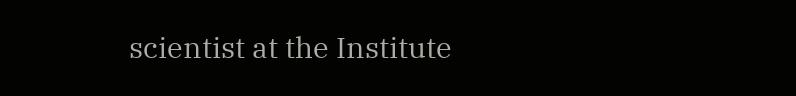scientist at the Institute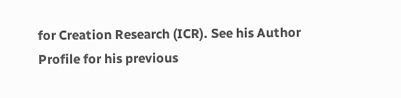for Creation Research (ICR). See his Author Profile for his previous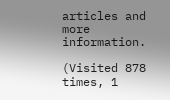articles and more information.

(Visited 878 times, 1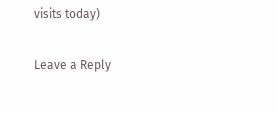visits today)

Leave a Reply